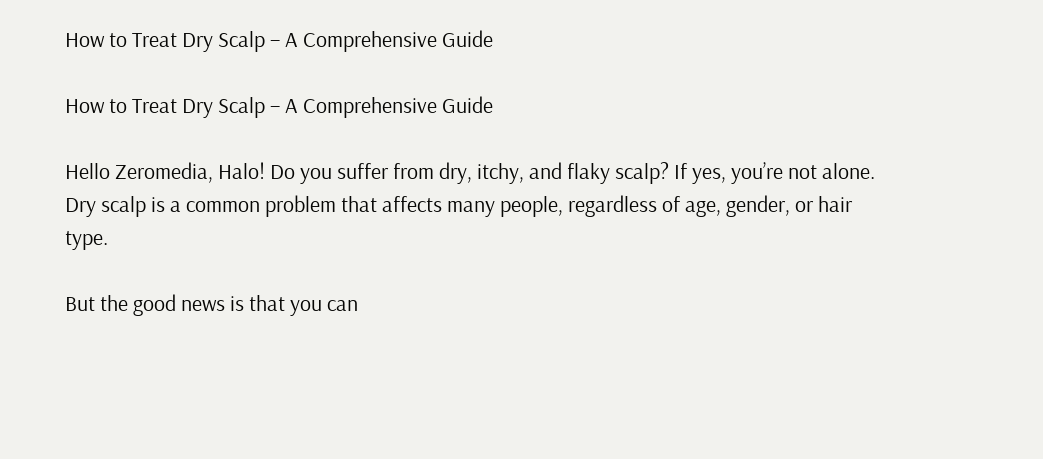How to Treat Dry Scalp – A Comprehensive Guide

How to Treat Dry Scalp – A Comprehensive Guide

Hello Zeromedia, Halo! Do you suffer from dry, itchy, and flaky scalp? If yes, you’re not alone. Dry scalp is a common problem that affects many people, regardless of age, gender, or hair type.

But the good news is that you can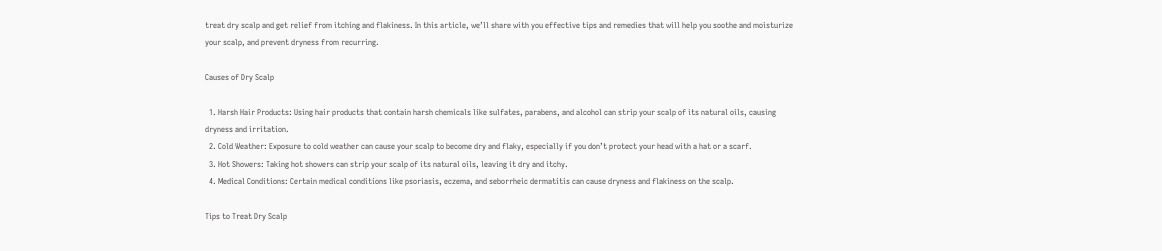treat dry scalp and get relief from itching and flakiness. In this article, we’ll share with you effective tips and remedies that will help you soothe and moisturize your scalp, and prevent dryness from recurring.

Causes of Dry Scalp

  1. Harsh Hair Products: Using hair products that contain harsh chemicals like sulfates, parabens, and alcohol can strip your scalp of its natural oils, causing dryness and irritation.
  2. Cold Weather: Exposure to cold weather can cause your scalp to become dry and flaky, especially if you don’t protect your head with a hat or a scarf.
  3. Hot Showers: Taking hot showers can strip your scalp of its natural oils, leaving it dry and itchy.
  4. Medical Conditions: Certain medical conditions like psoriasis, eczema, and seborrheic dermatitis can cause dryness and flakiness on the scalp.

Tips to Treat Dry Scalp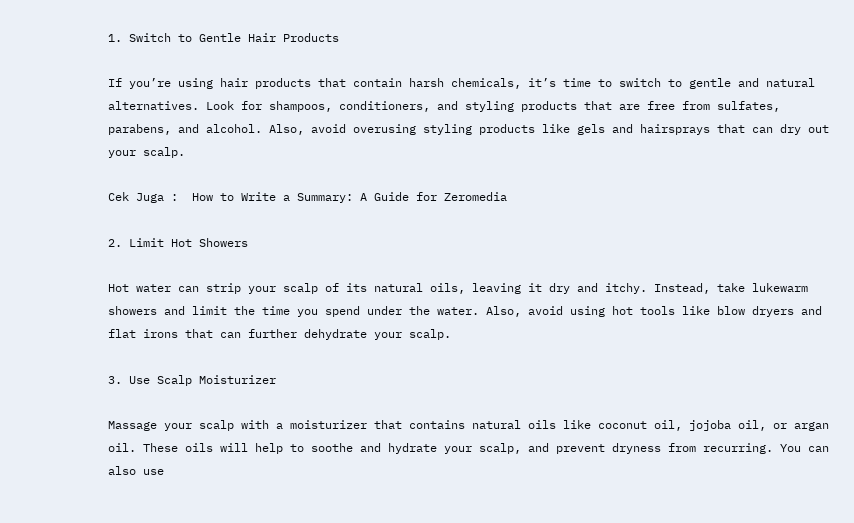1. Switch to Gentle Hair Products

If you’re using hair products that contain harsh chemicals, it’s time to switch to gentle and natural alternatives. Look for shampoos, conditioners, and styling products that are free from sulfates, parabens, and alcohol. Also, avoid overusing styling products like gels and hairsprays that can dry out your scalp.

Cek Juga :  How to Write a Summary: A Guide for Zeromedia

2. Limit Hot Showers

Hot water can strip your scalp of its natural oils, leaving it dry and itchy. Instead, take lukewarm showers and limit the time you spend under the water. Also, avoid using hot tools like blow dryers and flat irons that can further dehydrate your scalp.

3. Use Scalp Moisturizer

Massage your scalp with a moisturizer that contains natural oils like coconut oil, jojoba oil, or argan oil. These oils will help to soothe and hydrate your scalp, and prevent dryness from recurring. You can also use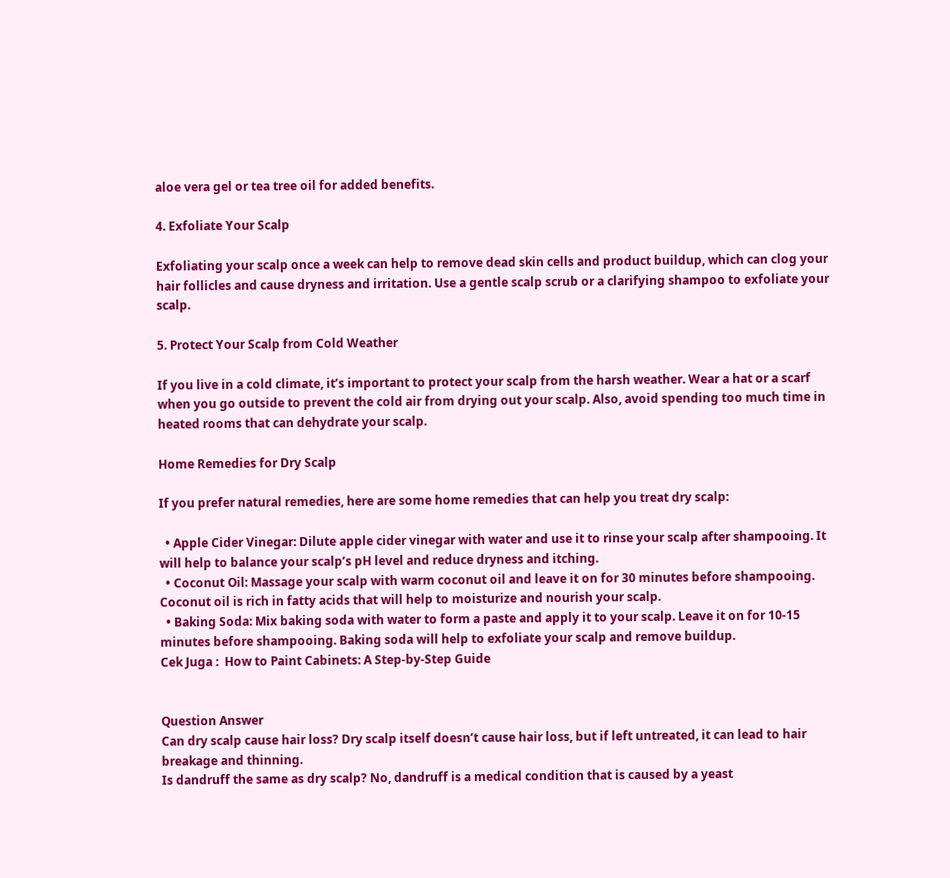aloe vera gel or tea tree oil for added benefits.

4. Exfoliate Your Scalp

Exfoliating your scalp once a week can help to remove dead skin cells and product buildup, which can clog your hair follicles and cause dryness and irritation. Use a gentle scalp scrub or a clarifying shampoo to exfoliate your scalp.

5. Protect Your Scalp from Cold Weather

If you live in a cold climate, it’s important to protect your scalp from the harsh weather. Wear a hat or a scarf when you go outside to prevent the cold air from drying out your scalp. Also, avoid spending too much time in heated rooms that can dehydrate your scalp.

Home Remedies for Dry Scalp

If you prefer natural remedies, here are some home remedies that can help you treat dry scalp:

  • Apple Cider Vinegar: Dilute apple cider vinegar with water and use it to rinse your scalp after shampooing. It will help to balance your scalp’s pH level and reduce dryness and itching.
  • Coconut Oil: Massage your scalp with warm coconut oil and leave it on for 30 minutes before shampooing. Coconut oil is rich in fatty acids that will help to moisturize and nourish your scalp.
  • Baking Soda: Mix baking soda with water to form a paste and apply it to your scalp. Leave it on for 10-15 minutes before shampooing. Baking soda will help to exfoliate your scalp and remove buildup.
Cek Juga :  How to Paint Cabinets: A Step-by-Step Guide


Question Answer
Can dry scalp cause hair loss? Dry scalp itself doesn’t cause hair loss, but if left untreated, it can lead to hair breakage and thinning.
Is dandruff the same as dry scalp? No, dandruff is a medical condition that is caused by a yeast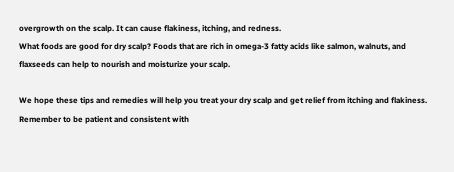overgrowth on the scalp. It can cause flakiness, itching, and redness.
What foods are good for dry scalp? Foods that are rich in omega-3 fatty acids like salmon, walnuts, and flaxseeds can help to nourish and moisturize your scalp.

We hope these tips and remedies will help you treat your dry scalp and get relief from itching and flakiness. Remember to be patient and consistent with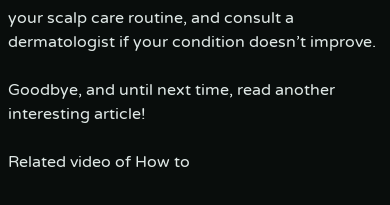your scalp care routine, and consult a dermatologist if your condition doesn’t improve.

Goodbye, and until next time, read another interesting article!

Related video of How to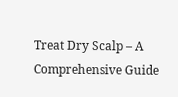Treat Dry Scalp – A Comprehensive Guide